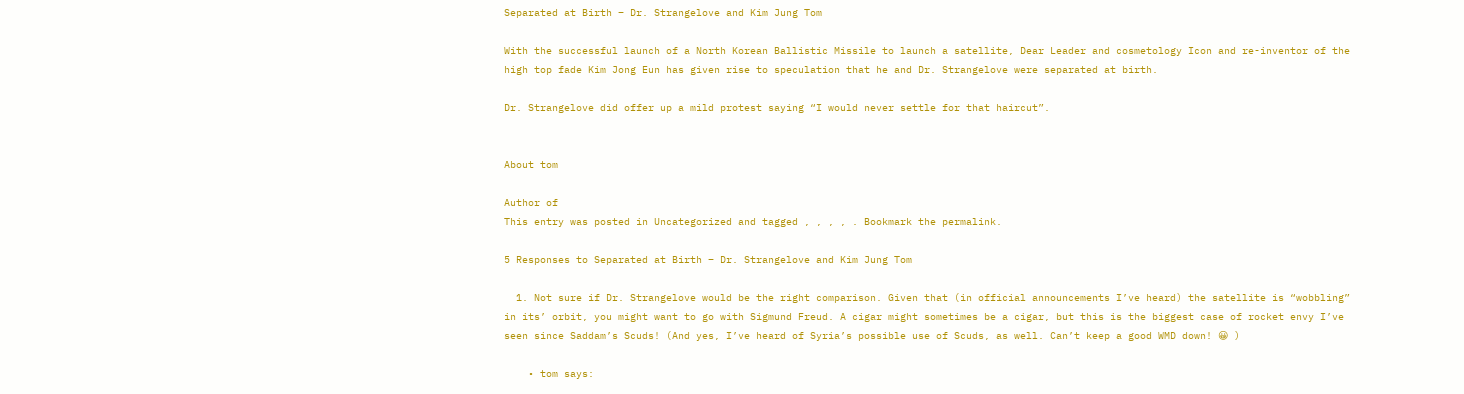Separated at Birth – Dr. Strangelove and Kim Jung Tom

With the successful launch of a North Korean Ballistic Missile to launch a satellite, Dear Leader and cosmetology Icon and re-inventor of the high top fade Kim Jong Eun has given rise to speculation that he and Dr. Strangelove were separated at birth.

Dr. Strangelove did offer up a mild protest saying “I would never settle for that haircut”.


About tom

Author of
This entry was posted in Uncategorized and tagged , , , , . Bookmark the permalink.

5 Responses to Separated at Birth – Dr. Strangelove and Kim Jung Tom

  1. Not sure if Dr. Strangelove would be the right comparison. Given that (in official announcements I’ve heard) the satellite is “wobbling” in its’ orbit, you might want to go with Sigmund Freud. A cigar might sometimes be a cigar, but this is the biggest case of rocket envy I’ve seen since Saddam’s Scuds! (And yes, I’ve heard of Syria’s possible use of Scuds, as well. Can’t keep a good WMD down! 😀 )

    • tom says: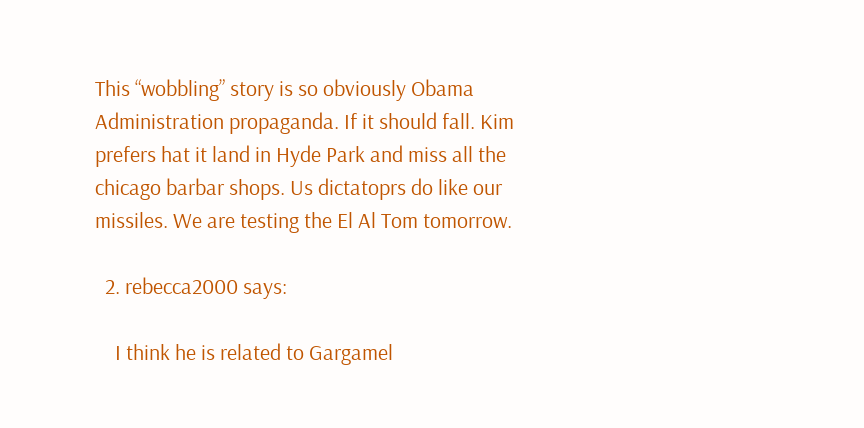This “wobbling” story is so obviously Obama Administration propaganda. If it should fall. Kim prefers hat it land in Hyde Park and miss all the chicago barbar shops. Us dictatoprs do like our missiles. We are testing the El Al Tom tomorrow.

  2. rebecca2000 says:

    I think he is related to Gargamel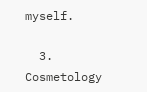myself.

  3. Cosmetology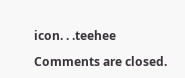icon. . .teehee

Comments are closed.